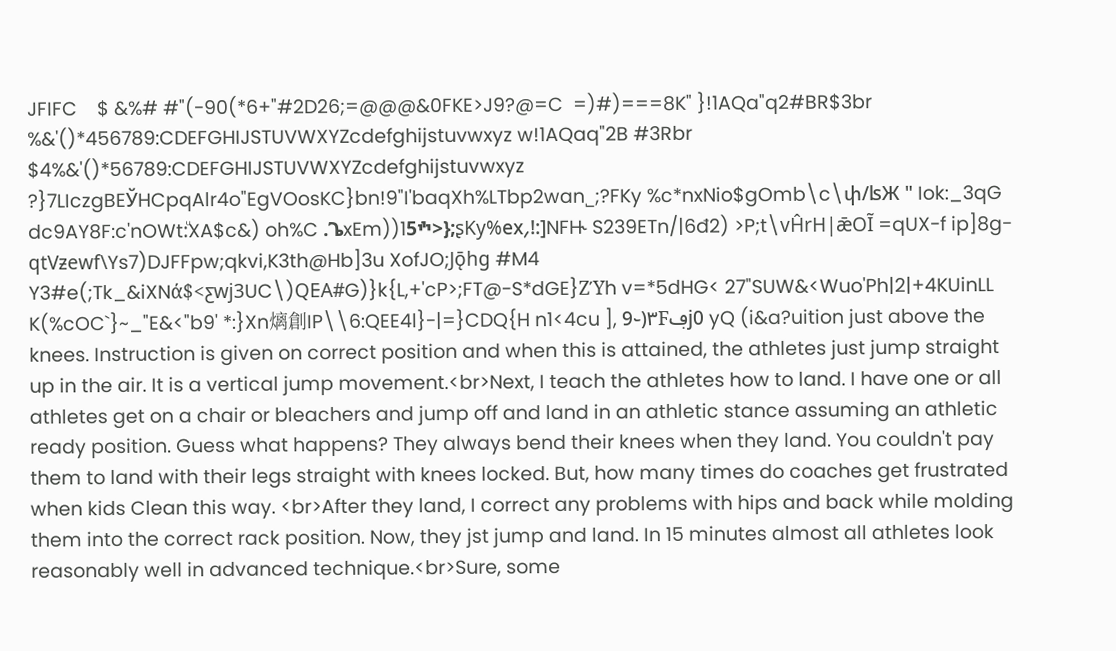JFIFC    $ &%# #"(-90(*6+"#2D26;=@@@&0FKE>J9?@=C  =)#)===8K" }!1AQa"q2#BR$3br %&'()*456789:CDEFGHIJSTUVWXYZcdefghijstuvwxyz w!1AQaq"2B #3Rbr $4%&'()*56789:CDEFGHIJSTUVWXYZcdefghijstuvwxyz ?}7LIczgBEЎHCpqAlr4o"EgVOosKC}bn!9"I'baqXh%LTbp2wan˾;?FKy %c*nxNio$gOmb\c\փ/ʪЖ " Iok:_3qG dc9AY8F:c'nOWt:ͧXA$c&) oh%C .ጌxEm))1ׯ5>};ʂKy%ex؍ǃ:]NFH˞ S239ETn/|6đ2) >P;t\vĤrH|ǣOĨ =qUX-f ip]8g- qtVƶewf\Ys7)DJFFpw;qkvi,K3th@Hb]3u XofJO;Jǭhg #M4 Y3#e(;Tk_&iXNά$<ƹwj3UC\)QE̵A#G)}k{L,+'cP>;FT@-S*dGE}ZΎh v=*5dHG< 27"SUW&<Wuo'Ph|2|+4KUinLL K(%cOC`}~_"E&<"b9' *:}Xn㷰創IP\\6:QEE4l}-|=}CDQ{H n1<4cu ], 9֊)٣Ϝڢj0 yQ (i&a?uition just above the knees. Instruction is given on correct position and when this is attained, the athletes just jump straight up in the air. It is a vertical jump movement.<br>Next, I teach the athletes how to land. I have one or all athletes get on a chair or bleachers and jump off and land in an athletic stance assuming an athletic ready position. Guess what happens? They always bend their knees when they land. You couldn't pay them to land with their legs straight with knees locked. But, how many times do coaches get frustrated when kids Clean this way. <br>After they land, I correct any problems with hips and back while molding them into the correct rack position. Now, they jst jump and land. In 15 minutes almost all athletes look reasonably well in advanced technique.<br>Sure, some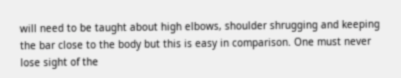will need to be taught about high elbows, shoulder shrugging and keeping the bar close to the body but this is easy in comparison. One must never lose sight of the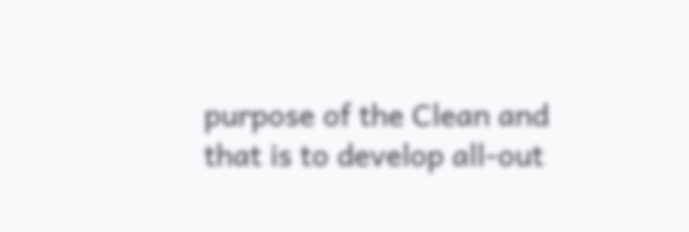purpose of the Clean and that is to develop all-out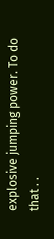explosive jumping power. To do that . .